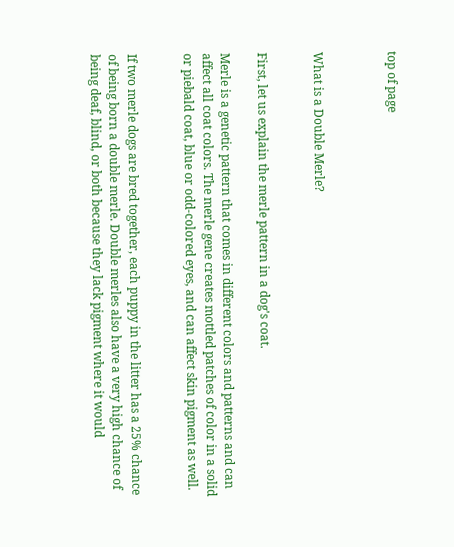top of page



What is a Double Merle?


First, let us explain the merle pattern in a dog's coat.

Merle is a genetic pattern that comes in different colors and patterns and can affect all coat colors. The merle gene creates mottled patches of color in a solid or piebald coat, blue or odd-colored eyes, and can affect skin pigment as well.


If two merle dogs are bred together, each puppy in the litter has a 25% chance of being born a double merle. Double merles also have a very high chance of being deaf, blind, or both because they lack pigment where it would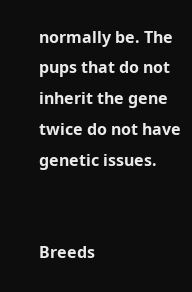normally be. The pups that do not inherit the gene twice do not have genetic issues.


Breeds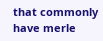that commonly have merle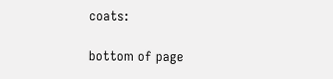coats:

bottom of page